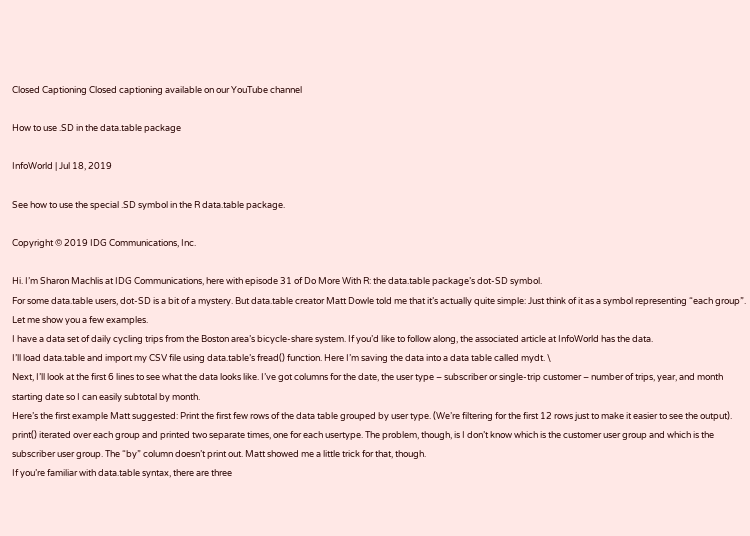Closed Captioning Closed captioning available on our YouTube channel

How to use .SD in the data.table package

InfoWorld | Jul 18, 2019

See how to use the special .SD symbol in the R data.table package.

Copyright © 2019 IDG Communications, Inc.

Hi. I’m Sharon Machlis at IDG Communications, here with episode 31 of Do More With R: the data.table package’s dot-SD symbol.
For some data.table users, dot-SD is a bit of a mystery. But data.table creator Matt Dowle told me that it’s actually quite simple: Just think of it as a symbol representing “each group”. Let me show you a few examples.
I have a data set of daily cycling trips from the Boston area’s bicycle-share system. If you’d like to follow along, the associated article at InfoWorld has the data.
I’ll load data.table and import my CSV file using data.table’s fread() function. Here I’m saving the data into a data table called mydt. \
Next, I’ll look at the first 6 lines to see what the data looks like. I’ve got columns for the date, the user type – subscriber or single-trip customer – number of trips, year, and month starting date so I can easily subtotal by month.
Here’s the first example Matt suggested: Print the first few rows of the data table grouped by user type. (We’re filtering for the first 12 rows just to make it easier to see the output).
print() iterated over each group and printed two separate times, one for each usertype. The problem, though, is I don’t know which is the customer user group and which is the subscriber user group. The “by” column doesn’t print out. Matt showed me a little trick for that, though.
If you’re familiar with data.table syntax, there are three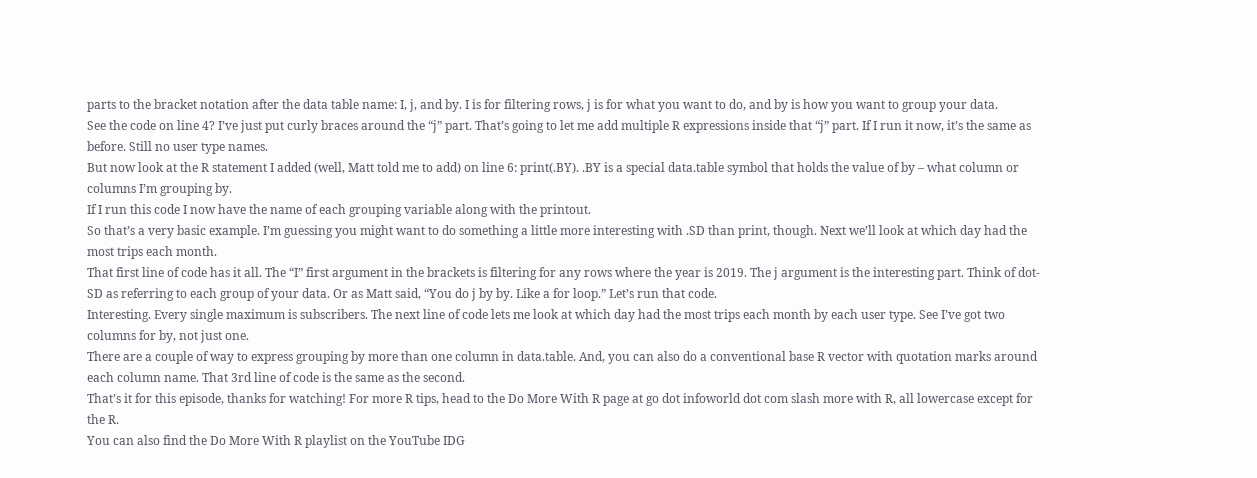parts to the bracket notation after the data table name: I, j, and by. I is for filtering rows, j is for what you want to do, and by is how you want to group your data.
See the code on line 4? I’ve just put curly braces around the “j” part. That’s going to let me add multiple R expressions inside that “j” part. If I run it now, it’s the same as before. Still no user type names.
But now look at the R statement I added (well, Matt told me to add) on line 6: print(.BY). .BY is a special data.table symbol that holds the value of by – what column or columns I’m grouping by.
If I run this code I now have the name of each grouping variable along with the printout.
So that’s a very basic example. I’m guessing you might want to do something a little more interesting with .SD than print, though. Next we’ll look at which day had the most trips each month.
That first line of code has it all. The “I” first argument in the brackets is filtering for any rows where the year is 2019. The j argument is the interesting part. Think of dot-SD as referring to each group of your data. Or as Matt said, “You do j by by. Like a for loop.” Let’s run that code.
Interesting. Every single maximum is subscribers. The next line of code lets me look at which day had the most trips each month by each user type. See I’ve got two columns for by, not just one.
There are a couple of way to express grouping by more than one column in data.table. And, you can also do a conventional base R vector with quotation marks around each column name. That 3rd line of code is the same as the second.
That’s it for this episode, thanks for watching! For more R tips, head to the Do More With R page at go dot infoworld dot com slash more with R, all lowercase except for the R.
You can also find the Do More With R playlist on the YouTube IDG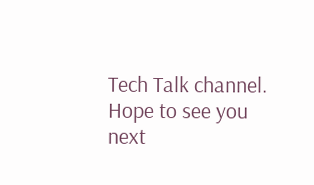Tech Talk channel.
Hope to see you next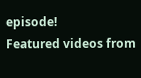episode!
Featured videos from